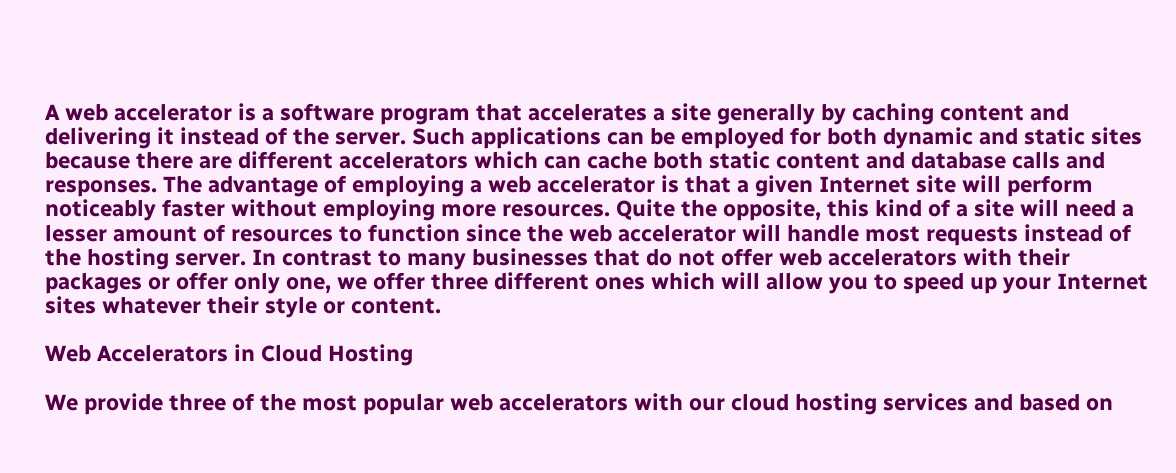A web accelerator is a software program that accelerates a site generally by caching content and delivering it instead of the server. Such applications can be employed for both dynamic and static sites because there are different accelerators which can cache both static content and database calls and responses. The advantage of employing a web accelerator is that a given Internet site will perform noticeably faster without employing more resources. Quite the opposite, this kind of a site will need a lesser amount of resources to function since the web accelerator will handle most requests instead of the hosting server. In contrast to many businesses that do not offer web accelerators with their packages or offer only one, we offer three different ones which will allow you to speed up your Internet sites whatever their style or content.

Web Accelerators in Cloud Hosting

We provide three of the most popular web accelerators with our cloud hosting services and based on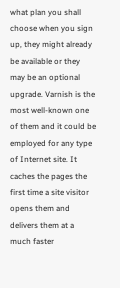what plan you shall choose when you sign up, they might already be available or they may be an optional upgrade. Varnish is the most well-known one of them and it could be employed for any type of Internet site. It caches the pages the first time a site visitor opens them and delivers them at a much faster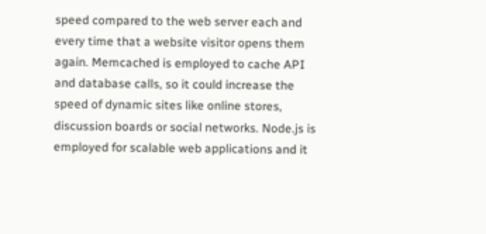speed compared to the web server each and every time that a website visitor opens them again. Memcached is employed to cache API and database calls, so it could increase the speed of dynamic sites like online stores, discussion boards or social networks. Node.js is employed for scalable web applications and it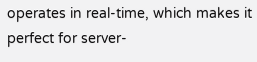operates in real-time, which makes it perfect for server-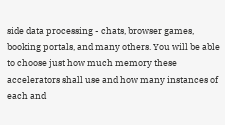side data processing - chats, browser games, booking portals, and many others. You will be able to choose just how much memory these accelerators shall use and how many instances of each and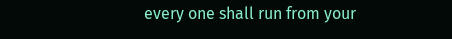every one shall run from your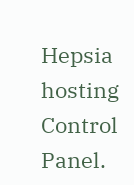Hepsia hosting Control Panel.